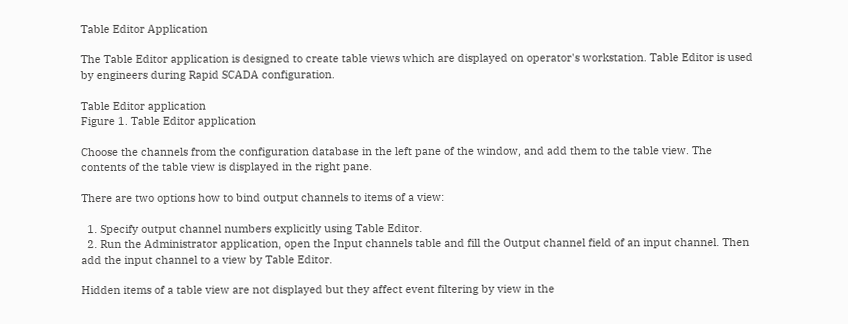Table Editor Application

The Table Editor application is designed to create table views which are displayed on operator's workstation. Table Editor is used by engineers during Rapid SCADA configuration.

Table Editor application
Figure 1. Table Editor application

Choose the channels from the configuration database in the left pane of the window, and add them to the table view. The contents of the table view is displayed in the right pane.

There are two options how to bind output channels to items of a view:

  1. Specify output channel numbers explicitly using Table Editor.
  2. Run the Administrator application, open the Input channels table and fill the Output channel field of an input channel. Then add the input channel to a view by Table Editor.

Hidden items of a table view are not displayed but they affect event filtering by view in the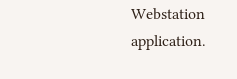Webstation application.